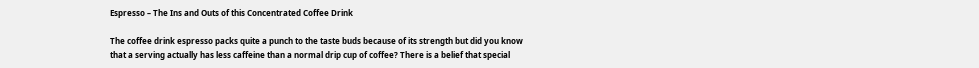Espresso – The Ins and Outs of this Concentrated Coffee Drink

The coffee drink espresso packs quite a punch to the taste buds because of its strength but did you know that a serving actually has less caffeine than a normal drip cup of coffee? There is a belief that special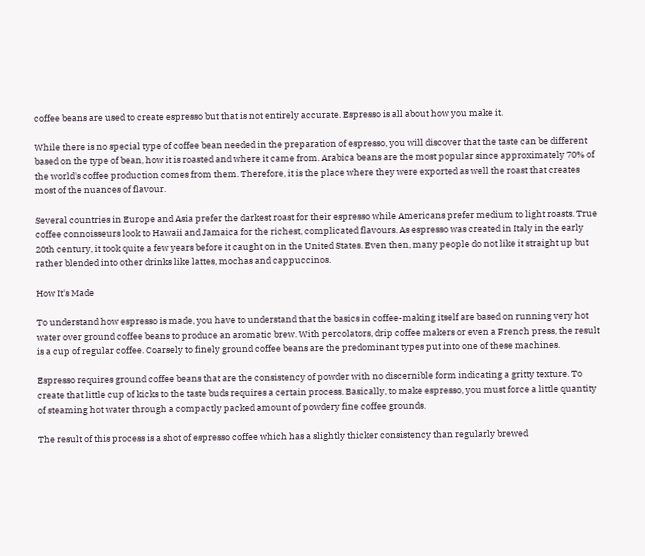coffee beans are used to create espresso but that is not entirely accurate. Espresso is all about how you make it.

While there is no special type of coffee bean needed in the preparation of espresso, you will discover that the taste can be different based on the type of bean, how it is roasted and where it came from. Arabica beans are the most popular since approximately 70% of the world's coffee production comes from them. Therefore, it is the place where they were exported as well the roast that creates most of the nuances of flavour.

Several countries in Europe and Asia prefer the darkest roast for their espresso while Americans prefer medium to light roasts. True coffee connoisseurs look to Hawaii and Jamaica for the richest, complicated flavours. As espresso was created in Italy in the early 20th century, it took quite a few years before it caught on in the United States. Even then, many people do not like it straight up but rather blended into other drinks like lattes, mochas and cappuccinos.

How It's Made

To understand how espresso is made, you have to understand that the basics in coffee-making itself are based on running very hot water over ground coffee beans to produce an aromatic brew. With percolators, drip coffee makers or even a French press, the result is a cup of regular coffee. Coarsely to finely ground coffee beans are the predominant types put into one of these machines.

Espresso requires ground coffee beans that are the consistency of powder with no discernible form indicating a gritty texture. To create that little cup of kicks to the taste buds requires a certain process. Basically, to make espresso, you must force a little quantity of steaming hot water through a compactly packed amount of powdery fine coffee grounds.

The result of this process is a shot of espresso coffee which has a slightly thicker consistency than regularly brewed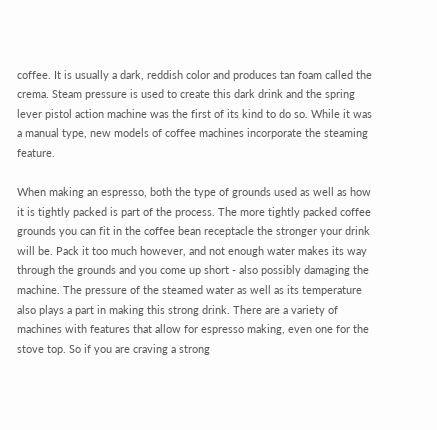coffee. It is usually a dark, reddish color and produces tan foam called the crema. Steam pressure is used to create this dark drink and the spring lever pistol action machine was the first of its kind to do so. While it was a manual type, new models of coffee machines incorporate the steaming feature.

When making an espresso, both the type of grounds used as well as how it is tightly packed is part of the process. The more tightly packed coffee grounds you can fit in the coffee bean receptacle the stronger your drink will be. Pack it too much however, and not enough water makes its way through the grounds and you come up short - also possibly damaging the machine. The pressure of the steamed water as well as its temperature also plays a part in making this strong drink. There are a variety of machines with features that allow for espresso making, even one for the stove top. So if you are craving a strong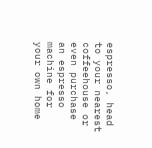espresso, head to your nearest coffeehouse or even purchase an espresso machine for your own home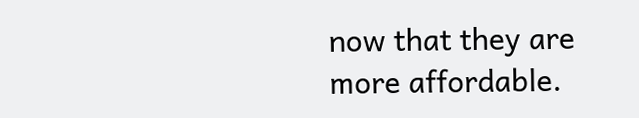now that they are more affordable.